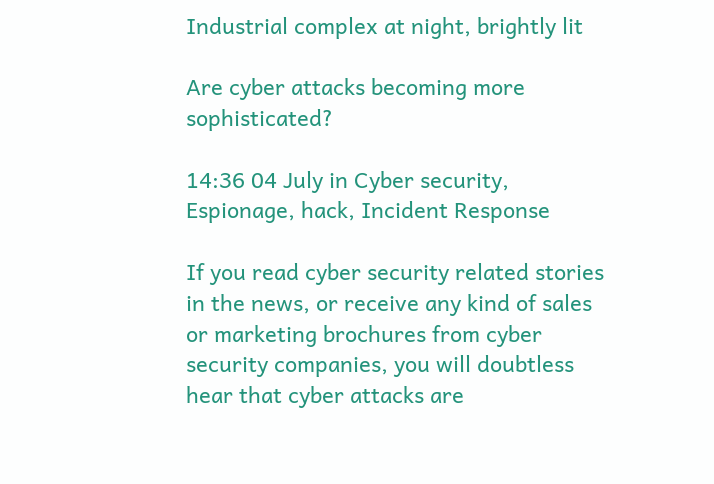Industrial complex at night, brightly lit

Are cyber attacks becoming more sophisticated?

14:36 04 July in Cyber security, Espionage, hack, Incident Response

If you read cyber security related stories in the news, or receive any kind of sales or marketing brochures from cyber security companies, you will doubtless hear that cyber attacks are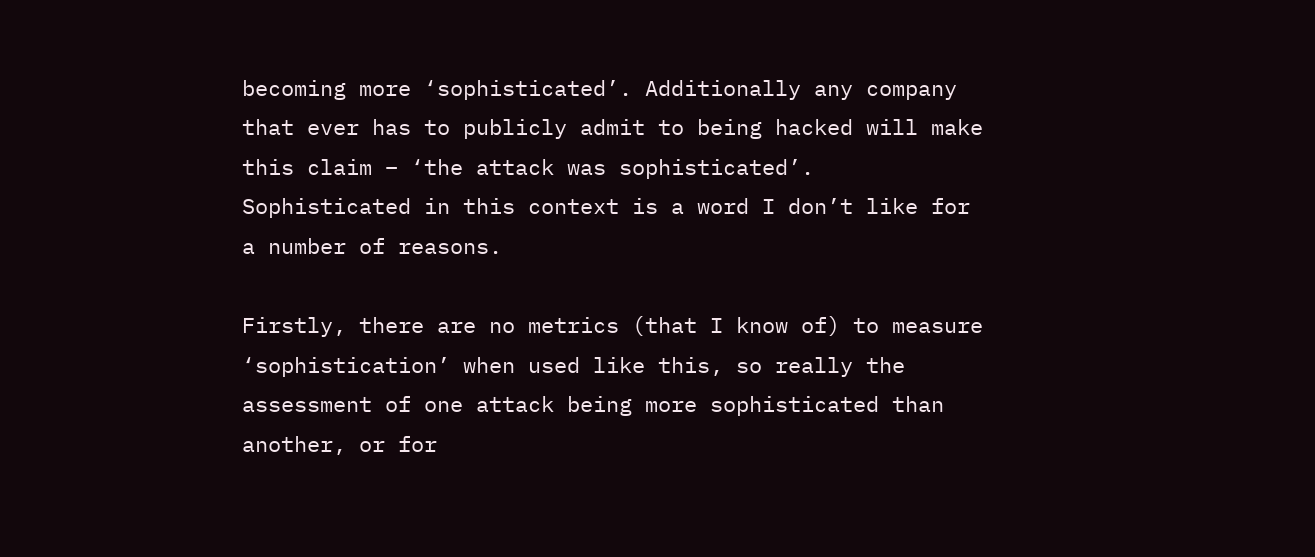becoming more ‘sophisticated’. Additionally any company that ever has to publicly admit to being hacked will make this claim – ‘the attack was sophisticated’. Sophisticated in this context is a word I don’t like for a number of reasons.

Firstly, there are no metrics (that I know of) to measure ‘sophistication’ when used like this, so really the assessment of one attack being more sophisticated than another, or for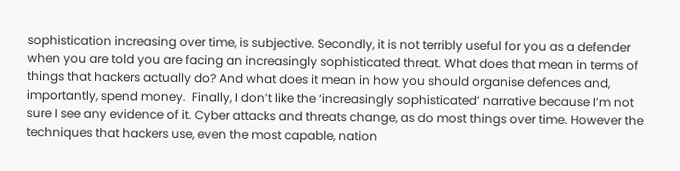sophistication increasing over time, is subjective. Secondly, it is not terribly useful for you as a defender when you are told you are facing an increasingly sophisticated threat. What does that mean in terms of things that hackers actually do? And what does it mean in how you should organise defences and, importantly, spend money.  Finally, I don’t like the ‘increasingly sophisticated’ narrative because I’m not sure I see any evidence of it. Cyber attacks and threats change, as do most things over time. However the techniques that hackers use, even the most capable, nation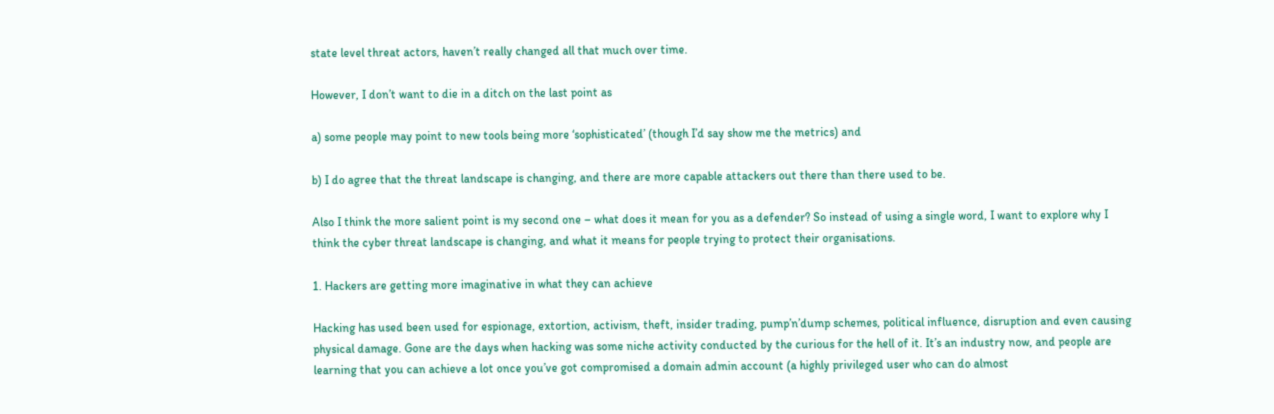state level threat actors, haven’t really changed all that much over time.

However, I don’t want to die in a ditch on the last point as

a) some people may point to new tools being more ‘sophisticated’ (though I’d say show me the metrics) and

b) I do agree that the threat landscape is changing, and there are more capable attackers out there than there used to be.

Also I think the more salient point is my second one – what does it mean for you as a defender? So instead of using a single word, I want to explore why I think the cyber threat landscape is changing, and what it means for people trying to protect their organisations.

1. Hackers are getting more imaginative in what they can achieve

Hacking has used been used for espionage, extortion, activism, theft, insider trading, pump’n’dump schemes, political influence, disruption and even causing physical damage. Gone are the days when hacking was some niche activity conducted by the curious for the hell of it. It’s an industry now, and people are learning that you can achieve a lot once you’ve got compromised a domain admin account (a highly privileged user who can do almost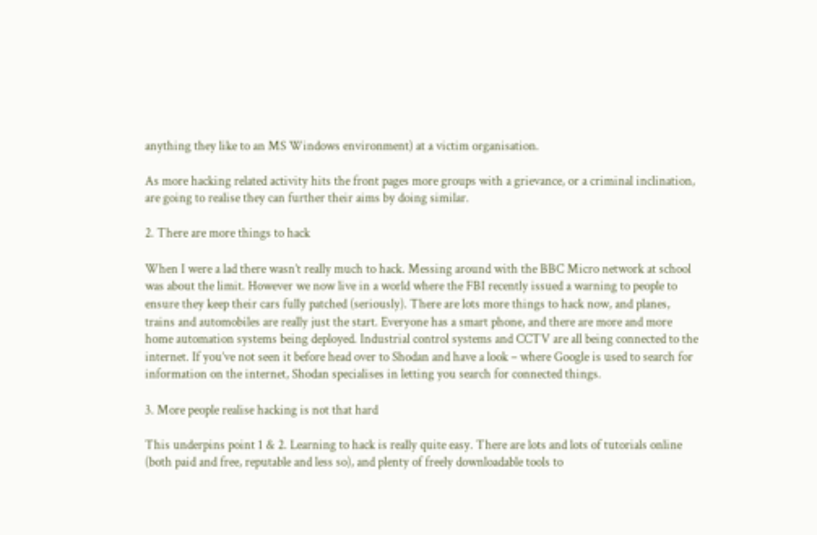anything they like to an MS Windows environment) at a victim organisation.

As more hacking related activity hits the front pages more groups with a grievance, or a criminal inclination, are going to realise they can further their aims by doing similar.

2. There are more things to hack

When I were a lad there wasn’t really much to hack. Messing around with the BBC Micro network at school was about the limit. However we now live in a world where the FBI recently issued a warning to people to ensure they keep their cars fully patched (seriously). There are lots more things to hack now, and planes, trains and automobiles are really just the start. Everyone has a smart phone, and there are more and more home automation systems being deployed. Industrial control systems and CCTV are all being connected to the internet. If you’ve not seen it before head over to Shodan and have a look – where Google is used to search for information on the internet, Shodan specialises in letting you search for connected things.

3. More people realise hacking is not that hard

This underpins point 1 & 2. Learning to hack is really quite easy. There are lots and lots of tutorials online (both paid and free, reputable and less so), and plenty of freely downloadable tools to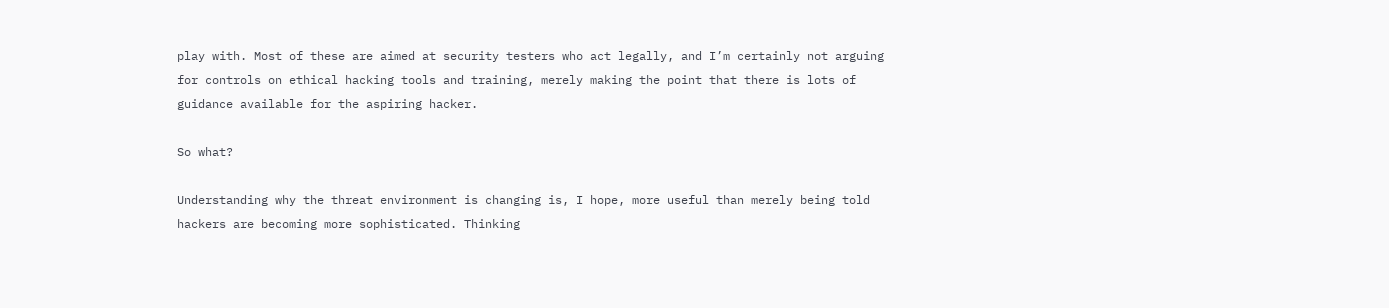play with. Most of these are aimed at security testers who act legally, and I’m certainly not arguing for controls on ethical hacking tools and training, merely making the point that there is lots of guidance available for the aspiring hacker.

So what?

Understanding why the threat environment is changing is, I hope, more useful than merely being told hackers are becoming more sophisticated. Thinking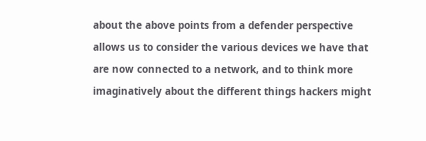about the above points from a defender perspective allows us to consider the various devices we have that are now connected to a network, and to think more imaginatively about the different things hackers might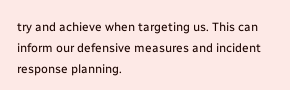try and achieve when targeting us. This can inform our defensive measures and incident response planning.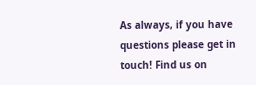As always, if you have questions please get in touch! Find us on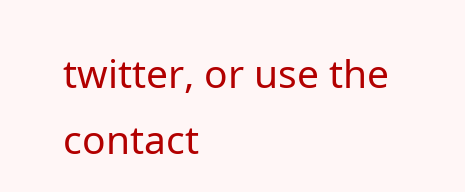twitter, or use the contact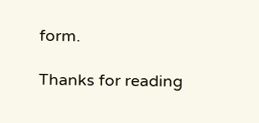form.

Thanks for reading